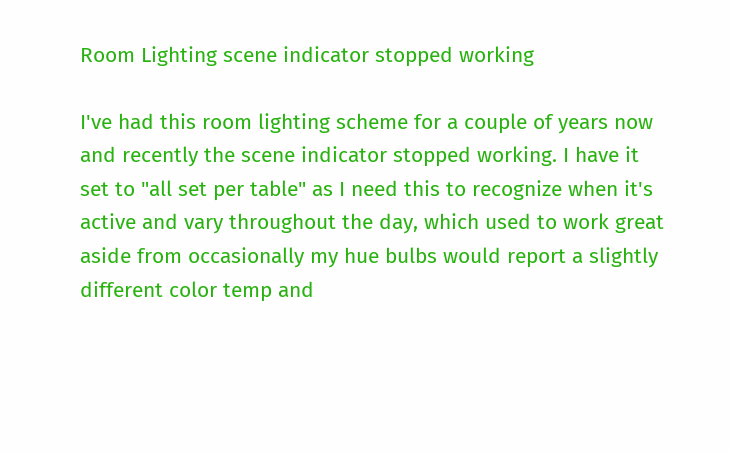Room Lighting scene indicator stopped working

I've had this room lighting scheme for a couple of years now and recently the scene indicator stopped working. I have it set to "all set per table" as I need this to recognize when it's active and vary throughout the day, which used to work great aside from occasionally my hue bulbs would report a slightly different color temp and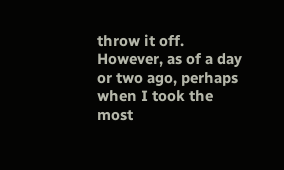throw it off. However, as of a day or two ago, perhaps when I took the most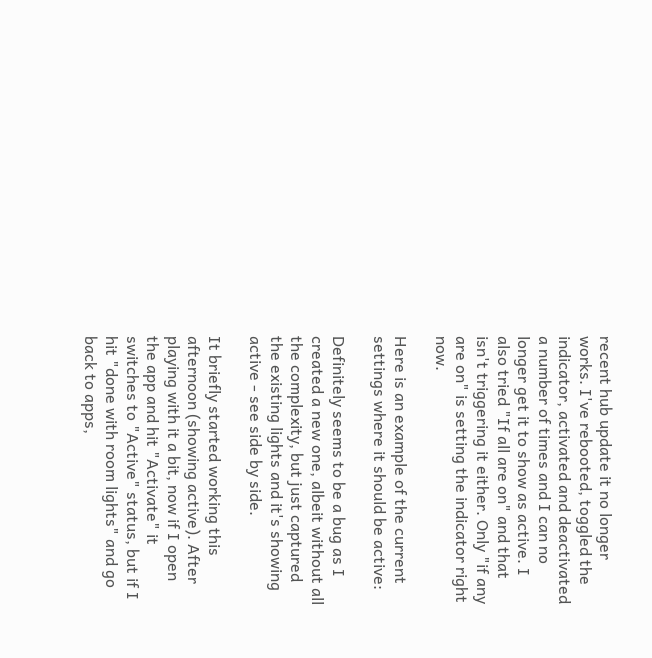recent hub update it no longer works. I've rebooted, toggled the indicator, activated and deactivated a number of times and I can no longer get it to show as active. I also tried "If all are on" and that isn't triggering it either. Only "if any are on" is setting the indicator right now.

Here is an example of the current settings where it should be active:

Definitely seems to be a bug as I created a new one, albeit without all the complexity, but just captured the existing lights and it's showing active - see side by side.

It briefly started working this afternoon (showing active). After playing with it a bit, now if I open the app and hit "Activate" it switches to "Active" status, but if I hit "done with room lights" and go back to apps,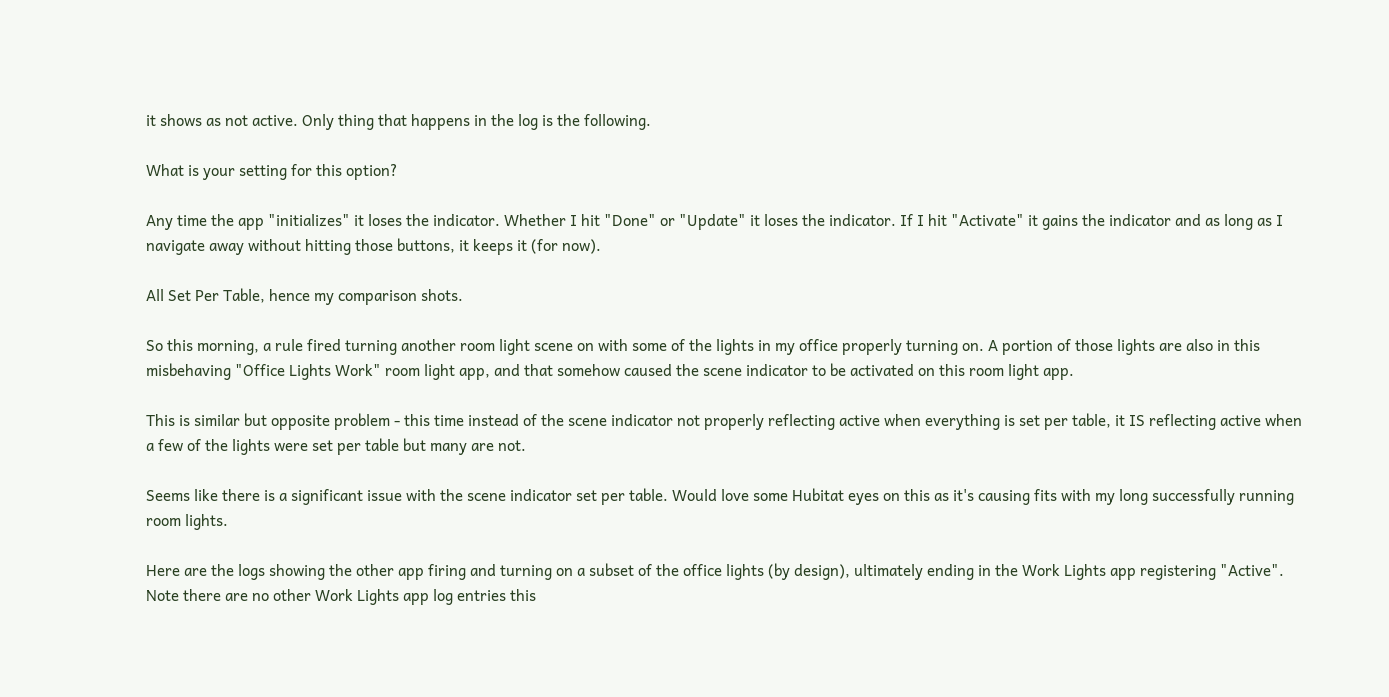it shows as not active. Only thing that happens in the log is the following.

What is your setting for this option?

Any time the app "initializes" it loses the indicator. Whether I hit "Done" or "Update" it loses the indicator. If I hit "Activate" it gains the indicator and as long as I navigate away without hitting those buttons, it keeps it (for now).

All Set Per Table, hence my comparison shots.

So this morning, a rule fired turning another room light scene on with some of the lights in my office properly turning on. A portion of those lights are also in this misbehaving "Office Lights Work" room light app, and that somehow caused the scene indicator to be activated on this room light app.

This is similar but opposite problem - this time instead of the scene indicator not properly reflecting active when everything is set per table, it IS reflecting active when a few of the lights were set per table but many are not.

Seems like there is a significant issue with the scene indicator set per table. Would love some Hubitat eyes on this as it's causing fits with my long successfully running room lights.

Here are the logs showing the other app firing and turning on a subset of the office lights (by design), ultimately ending in the Work Lights app registering "Active". Note there are no other Work Lights app log entries this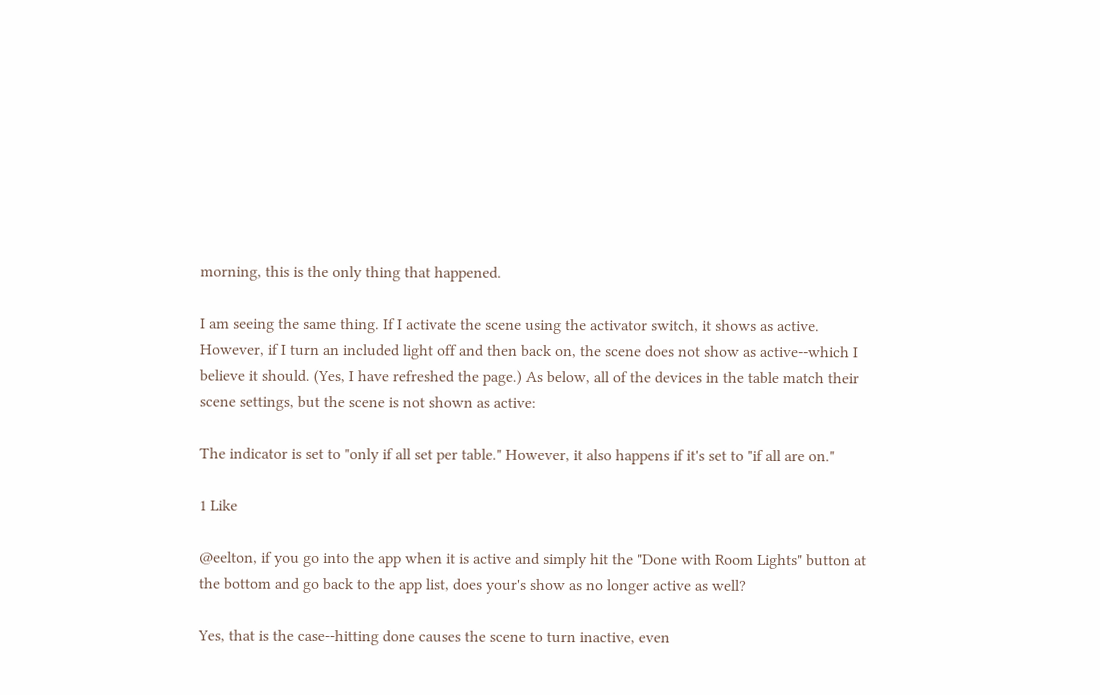morning, this is the only thing that happened.

I am seeing the same thing. If I activate the scene using the activator switch, it shows as active. However, if I turn an included light off and then back on, the scene does not show as active--which I believe it should. (Yes, I have refreshed the page.) As below, all of the devices in the table match their scene settings, but the scene is not shown as active:

The indicator is set to "only if all set per table." However, it also happens if it's set to "if all are on."

1 Like

@eelton, if you go into the app when it is active and simply hit the "Done with Room Lights" button at the bottom and go back to the app list, does your's show as no longer active as well?

Yes, that is the case--hitting done causes the scene to turn inactive, even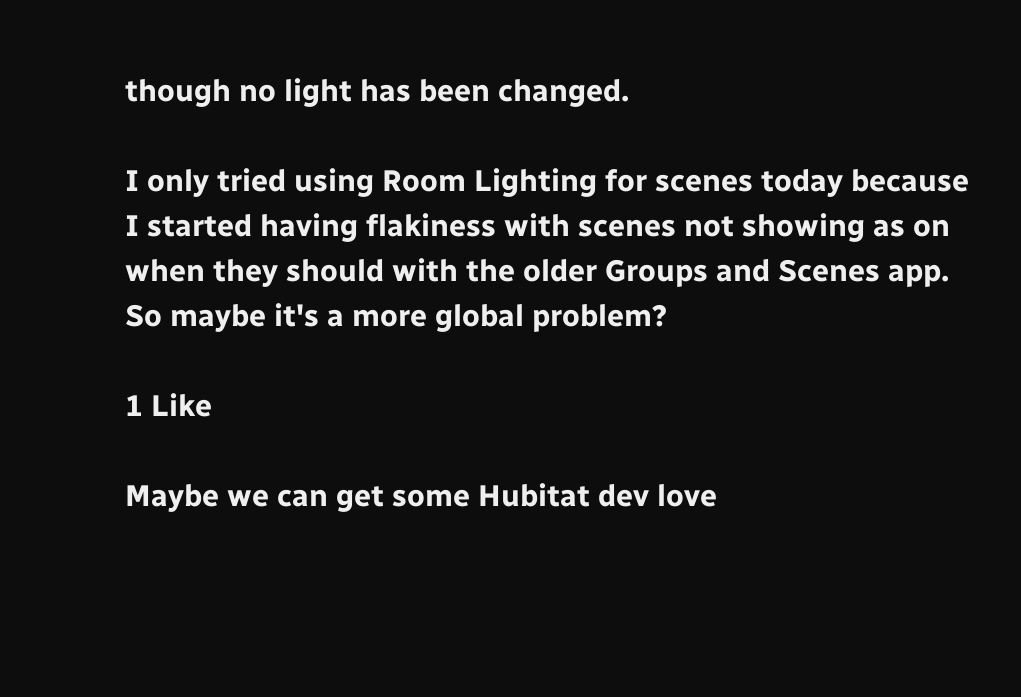though no light has been changed.

I only tried using Room Lighting for scenes today because I started having flakiness with scenes not showing as on when they should with the older Groups and Scenes app. So maybe it's a more global problem?

1 Like

Maybe we can get some Hubitat dev love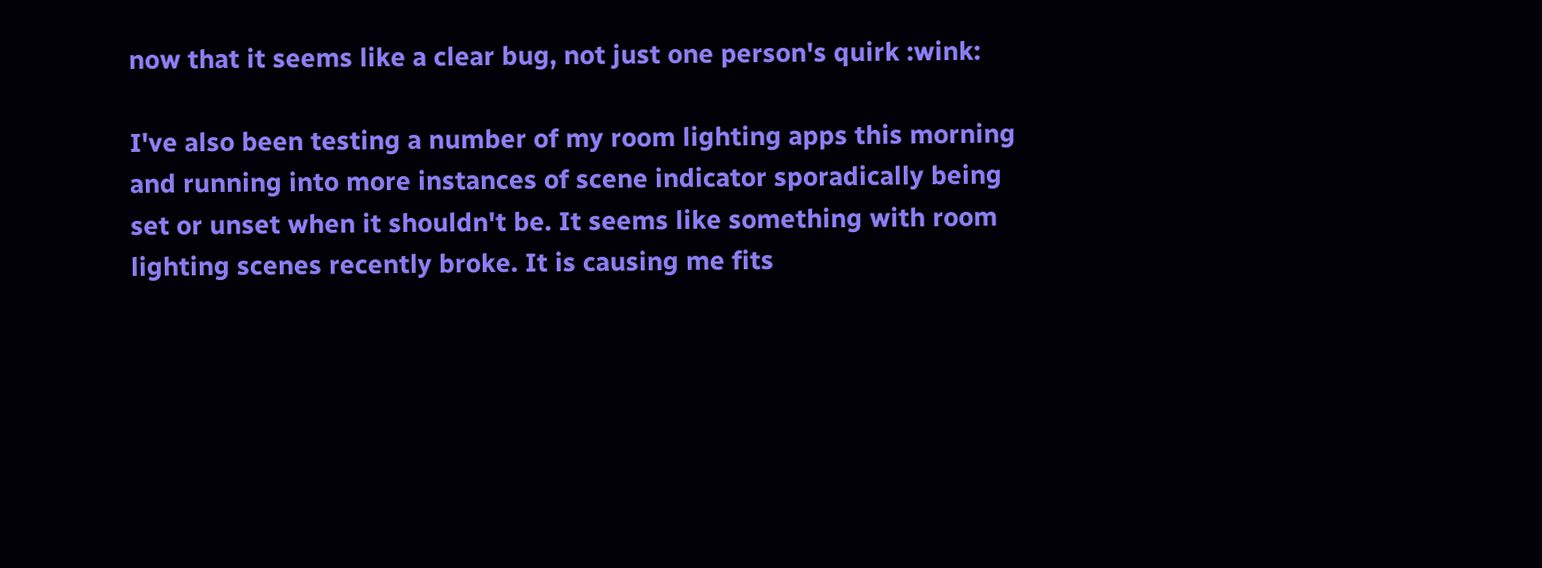now that it seems like a clear bug, not just one person's quirk :wink:

I've also been testing a number of my room lighting apps this morning and running into more instances of scene indicator sporadically being set or unset when it shouldn't be. It seems like something with room lighting scenes recently broke. It is causing me fits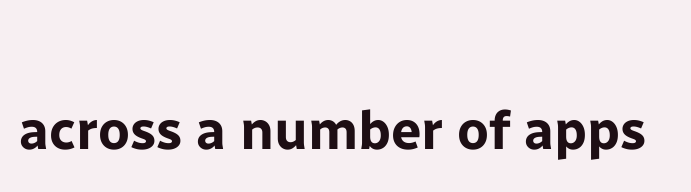across a number of apps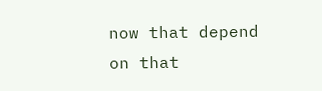now that depend on that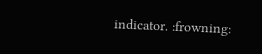indicator. :frowning: